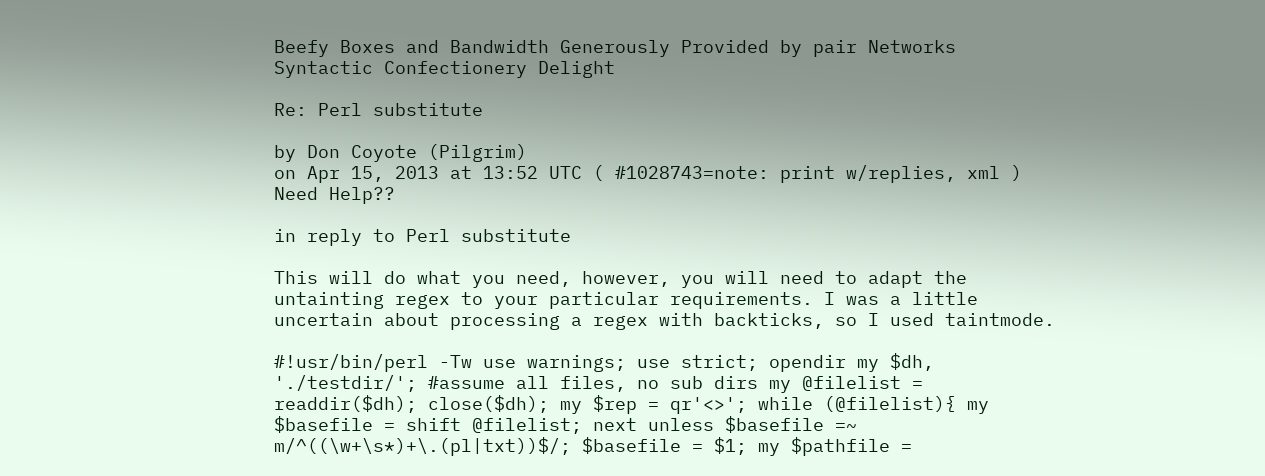Beefy Boxes and Bandwidth Generously Provided by pair Networks
Syntactic Confectionery Delight

Re: Perl substitute

by Don Coyote (Pilgrim)
on Apr 15, 2013 at 13:52 UTC ( #1028743=note: print w/replies, xml ) Need Help??

in reply to Perl substitute

This will do what you need, however, you will need to adapt the untainting regex to your particular requirements. I was a little uncertain about processing a regex with backticks, so I used taintmode.

#!usr/bin/perl -Tw use warnings; use strict; opendir my $dh, './testdir/'; #assume all files, no sub dirs my @filelist = readdir($dh); close($dh); my $rep = qr'<>'; while (@filelist){ my $basefile = shift @filelist; next unless $basefile =~ m/^((\w+\s*)+\.(pl|txt))$/; $basefile = $1; my $pathfile =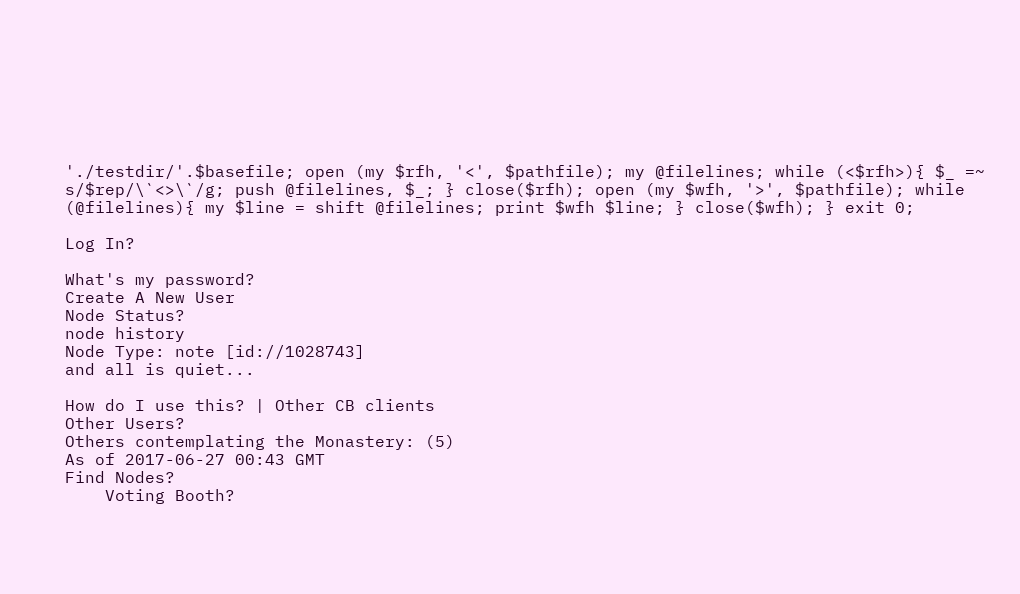'./testdir/'.$basefile; open (my $rfh, '<', $pathfile); my @filelines; while (<$rfh>){ $_ =~ s/$rep/\`<>\`/g; push @filelines, $_; } close($rfh); open (my $wfh, '>', $pathfile); while (@filelines){ my $line = shift @filelines; print $wfh $line; } close($wfh); } exit 0;

Log In?

What's my password?
Create A New User
Node Status?
node history
Node Type: note [id://1028743]
and all is quiet...

How do I use this? | Other CB clients
Other Users?
Others contemplating the Monastery: (5)
As of 2017-06-27 00:43 GMT
Find Nodes?
    Voting Booth?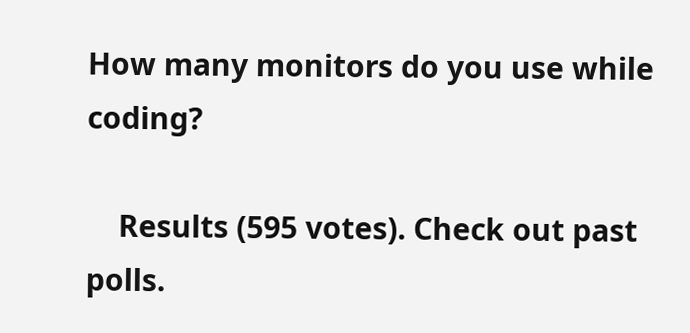How many monitors do you use while coding?

    Results (595 votes). Check out past polls.